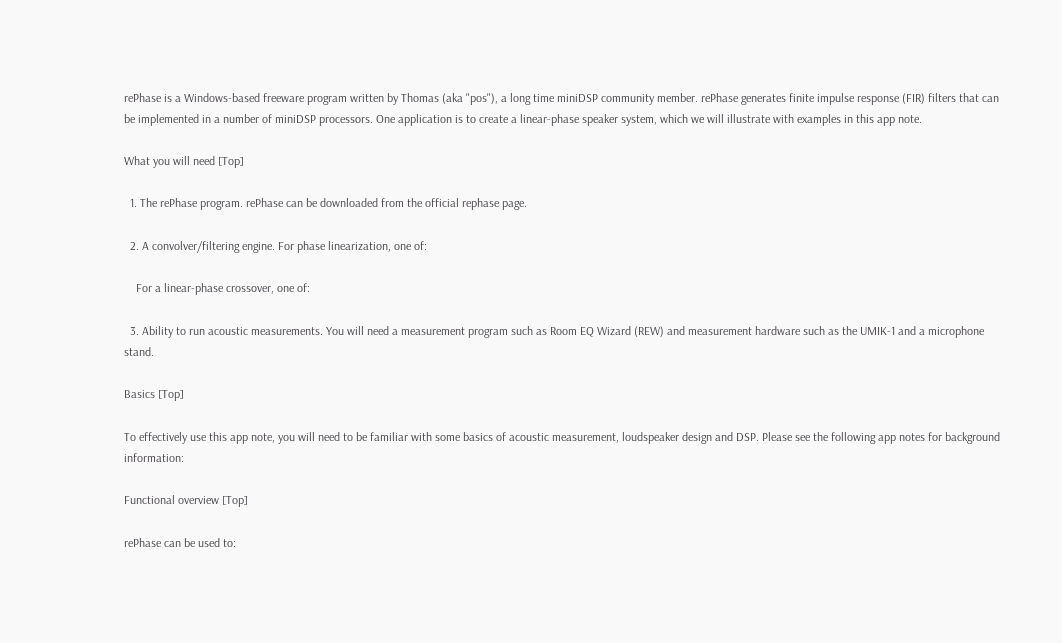rePhase is a Windows-based freeware program written by Thomas (aka "pos"), a long time miniDSP community member. rePhase generates finite impulse response (FIR) filters that can be implemented in a number of miniDSP processors. One application is to create a linear-phase speaker system, which we will illustrate with examples in this app note.

What you will need [Top]

  1. The rePhase program. rePhase can be downloaded from the official rephase page.

  2. A convolver/filtering engine. For phase linearization, one of:

    For a linear-phase crossover, one of:

  3. Ability to run acoustic measurements. You will need a measurement program such as Room EQ Wizard (REW) and measurement hardware such as the UMIK-1 and a microphone stand.

Basics [Top]

To effectively use this app note, you will need to be familiar with some basics of acoustic measurement, loudspeaker design and DSP. Please see the following app notes for background information:

Functional overview [Top]

rePhase can be used to: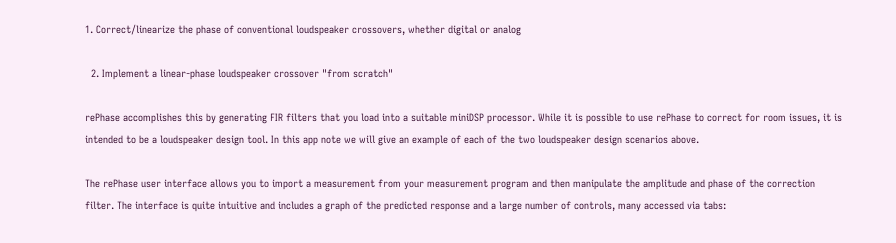1. Correct/linearize the phase of conventional loudspeaker crossovers, whether digital or analog

  2. Implement a linear-phase loudspeaker crossover "from scratch"

rePhase accomplishes this by generating FIR filters that you load into a suitable miniDSP processor. While it is possible to use rePhase to correct for room issues, it is intended to be a loudspeaker design tool. In this app note we will give an example of each of the two loudspeaker design scenarios above.

The rePhase user interface allows you to import a measurement from your measurement program and then manipulate the amplitude and phase of the correction filter. The interface is quite intuitive and includes a graph of the predicted response and a large number of controls, many accessed via tabs: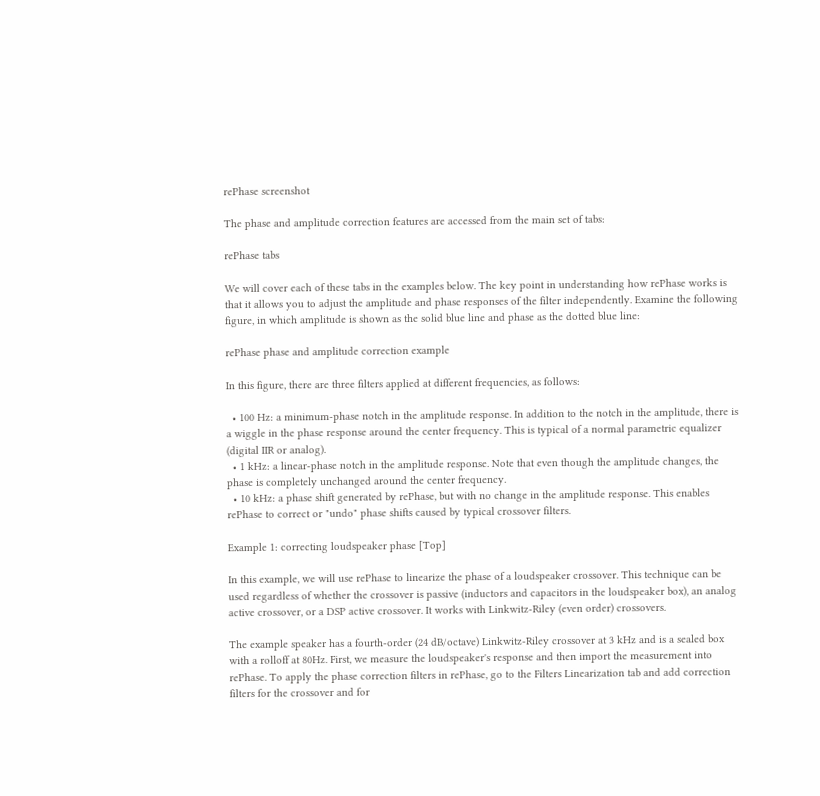rePhase screenshot

The phase and amplitude correction features are accessed from the main set of tabs:

rePhase tabs

We will cover each of these tabs in the examples below. The key point in understanding how rePhase works is that it allows you to adjust the amplitude and phase responses of the filter independently. Examine the following figure, in which amplitude is shown as the solid blue line and phase as the dotted blue line:

rePhase phase and amplitude correction example

In this figure, there are three filters applied at different frequencies, as follows:

  • 100 Hz: a minimum-phase notch in the amplitude response. In addition to the notch in the amplitude, there is a wiggle in the phase response around the center frequency. This is typical of a normal parametric equalizer (digital IIR or analog).
  • 1 kHz: a linear-phase notch in the amplitude response. Note that even though the amplitude changes, the phase is completely unchanged around the center frequency.
  • 10 kHz: a phase shift generated by rePhase, but with no change in the amplitude response. This enables rePhase to correct or "undo" phase shifts caused by typical crossover filters.

Example 1: correcting loudspeaker phase [Top]

In this example, we will use rePhase to linearize the phase of a loudspeaker crossover. This technique can be used regardless of whether the crossover is passive (inductors and capacitors in the loudspeaker box), an analog active crossover, or a DSP active crossover. It works with Linkwitz-Riley (even order) crossovers.

The example speaker has a fourth-order (24 dB/octave) Linkwitz-Riley crossover at 3 kHz and is a sealed box with a rolloff at 80Hz. First, we measure the loudspeaker's response and then import the measurement into rePhase. To apply the phase correction filters in rePhase, go to the Filters Linearization tab and add correction filters for the crossover and for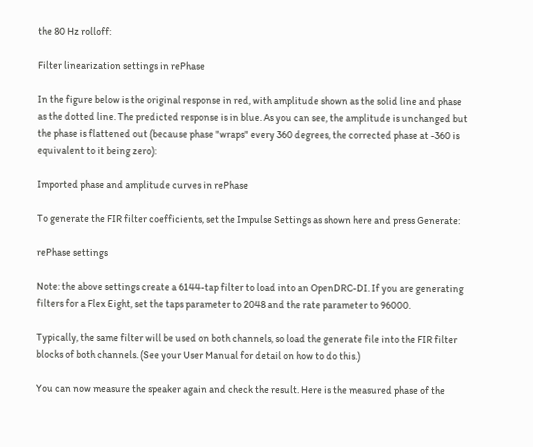the 80 Hz rolloff:

Filter linearization settings in rePhase

In the figure below is the original response in red, with amplitude shown as the solid line and phase as the dotted line. The predicted response is in blue. As you can see, the amplitude is unchanged but the phase is flattened out (because phase "wraps" every 360 degrees, the corrected phase at -360 is equivalent to it being zero):

Imported phase and amplitude curves in rePhase

To generate the FIR filter coefficients, set the Impulse Settings as shown here and press Generate:

rePhase settings

Note: the above settings create a 6144-tap filter to load into an OpenDRC-DI. If you are generating filters for a Flex Eight, set the taps parameter to 2048 and the rate parameter to 96000.

Typically, the same filter will be used on both channels, so load the generate file into the FIR filter blocks of both channels. (See your User Manual for detail on how to do this.)

You can now measure the speaker again and check the result. Here is the measured phase of the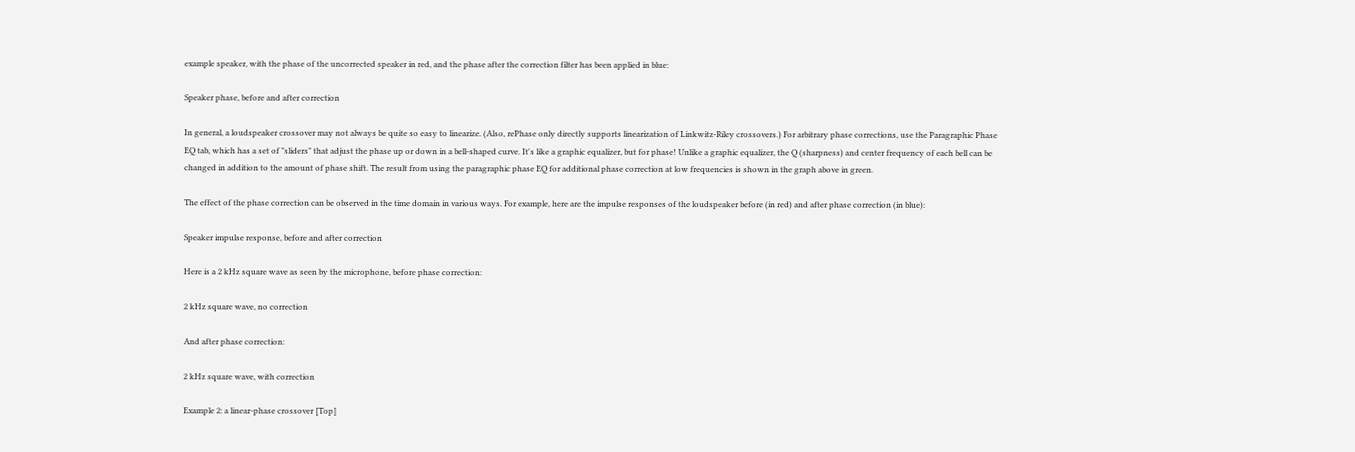example speaker, with the phase of the uncorrected speaker in red, and the phase after the correction filter has been applied in blue:

Speaker phase, before and after correction

In general, a loudspeaker crossover may not always be quite so easy to linearize. (Also, rePhase only directly supports linearization of Linkwitz-Riley crossovers.) For arbitrary phase corrections, use the Paragraphic Phase EQ tab, which has a set of "sliders" that adjust the phase up or down in a bell-shaped curve. It's like a graphic equalizer, but for phase! Unlike a graphic equalizer, the Q (sharpness) and center frequency of each bell can be changed in addition to the amount of phase shift. The result from using the paragraphic phase EQ for additional phase correction at low frequencies is shown in the graph above in green.

The effect of the phase correction can be observed in the time domain in various ways. For example, here are the impulse responses of the loudspeaker before (in red) and after phase correction (in blue):

Speaker impulse response, before and after correction

Here is a 2 kHz square wave as seen by the microphone, before phase correction:

2 kHz square wave, no correction

And after phase correction:

2 kHz square wave, with correction

Example 2: a linear-phase crossover [Top]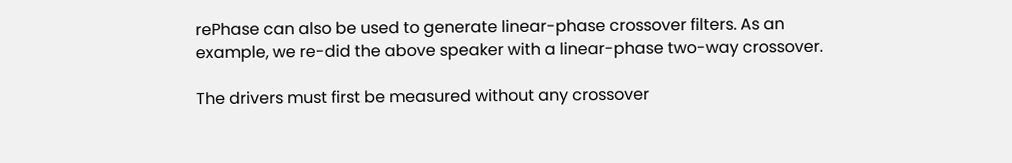rePhase can also be used to generate linear-phase crossover filters. As an example, we re-did the above speaker with a linear-phase two-way crossover.

The drivers must first be measured without any crossover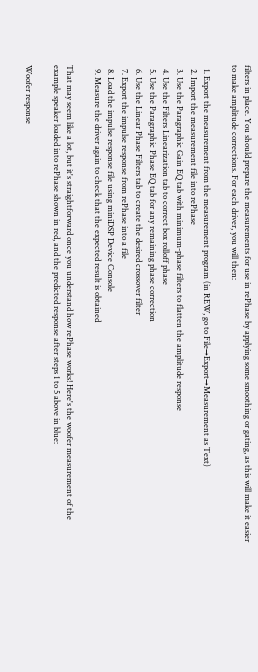filters in place. You should prepare the measurements for use in rePhase by applying some smoothing or gating, as this will make it easier to make amplitude corrections. For each driver, you will then:

  1. Export the measurement from the measurement program (in REW, go to File→Export→Measurement as Text)
  2. Import the measurement file into rePhase
  3. Use the Paragraphic Gain EQ tab with minimum-phase filters to flatten the amplitude response
  4. Use the Filters Linearization tab to correct box rolloff phase
  5. Use the Paragraphic Phase EQ tab for any remaining phase correction
  6. Use the Linear Phase Filters tab to create the desired crossover filter
  7. Export the impulse response from rePhase into a file
  8. Load the impulse response file using miniDSP Device Console
  9. Measure the driver again to check that the expected result is obtained

That may seem like a lot, but it's straightforward once you understand how rePhase works! Here's the woofer measurement of the example speaker loaded into rePhase shown in red, and the predicted response after steps 1 to 5 above in blue:

Woofer response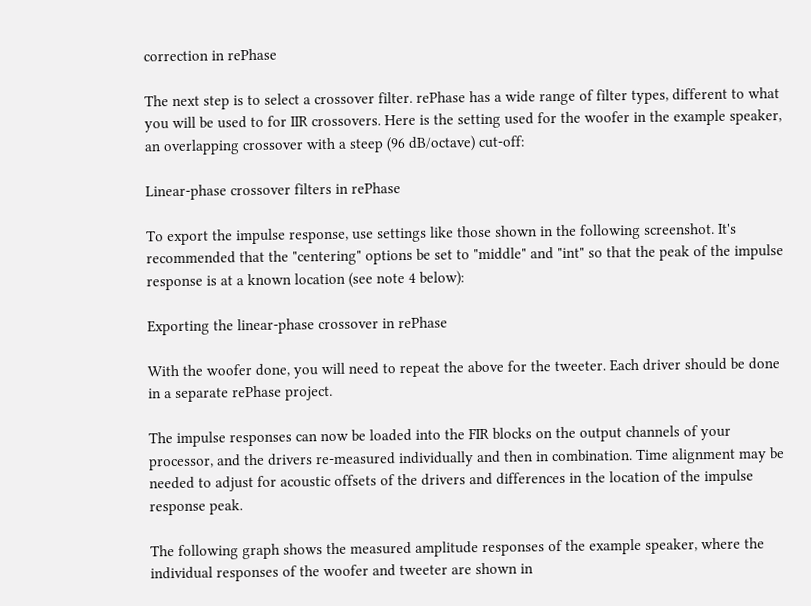correction in rePhase

The next step is to select a crossover filter. rePhase has a wide range of filter types, different to what you will be used to for IIR crossovers. Here is the setting used for the woofer in the example speaker, an overlapping crossover with a steep (96 dB/octave) cut-off:

Linear-phase crossover filters in rePhase

To export the impulse response, use settings like those shown in the following screenshot. It's recommended that the "centering" options be set to "middle" and "int" so that the peak of the impulse response is at a known location (see note 4 below):

Exporting the linear-phase crossover in rePhase

With the woofer done, you will need to repeat the above for the tweeter. Each driver should be done in a separate rePhase project.

The impulse responses can now be loaded into the FIR blocks on the output channels of your processor, and the drivers re-measured individually and then in combination. Time alignment may be needed to adjust for acoustic offsets of the drivers and differences in the location of the impulse response peak.

The following graph shows the measured amplitude responses of the example speaker, where the individual responses of the woofer and tweeter are shown in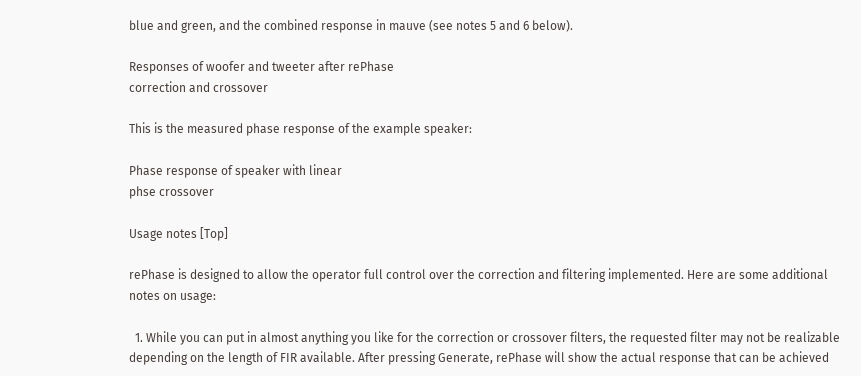blue and green, and the combined response in mauve (see notes 5 and 6 below).

Responses of woofer and tweeter after rePhase
correction and crossover

This is the measured phase response of the example speaker:

Phase response of speaker with linear
phse crossover

Usage notes [Top]

rePhase is designed to allow the operator full control over the correction and filtering implemented. Here are some additional notes on usage:

  1. While you can put in almost anything you like for the correction or crossover filters, the requested filter may not be realizable depending on the length of FIR available. After pressing Generate, rePhase will show the actual response that can be achieved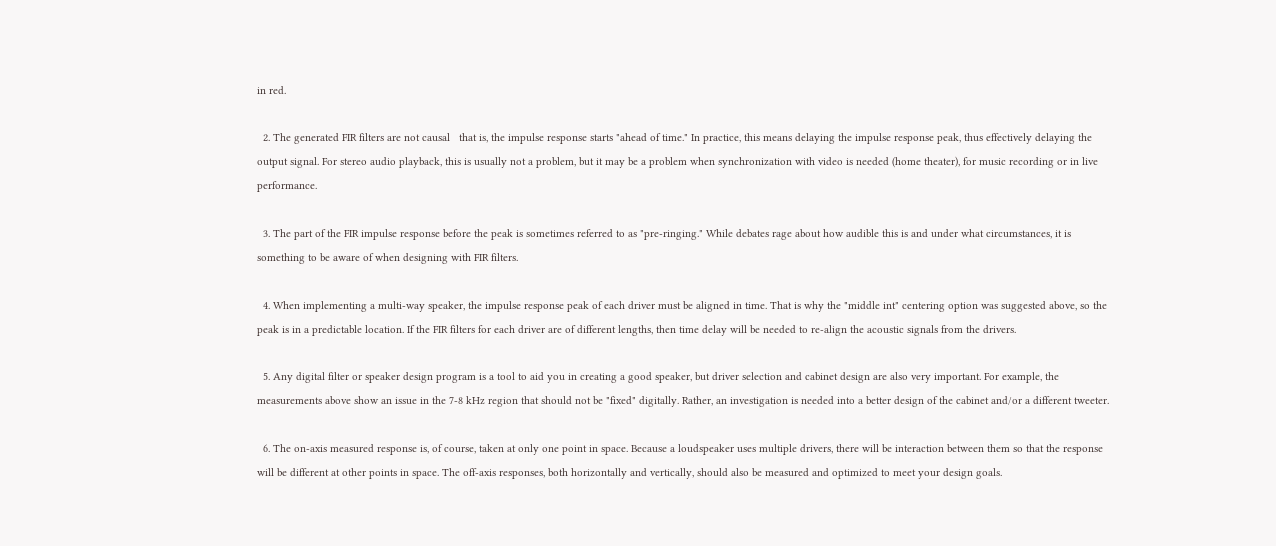in red.

  2. The generated FIR filters are not causal   that is, the impulse response starts "ahead of time." In practice, this means delaying the impulse response peak, thus effectively delaying the output signal. For stereo audio playback, this is usually not a problem, but it may be a problem when synchronization with video is needed (home theater), for music recording or in live performance.

  3. The part of the FIR impulse response before the peak is sometimes referred to as "pre-ringing." While debates rage about how audible this is and under what circumstances, it is something to be aware of when designing with FIR filters.

  4. When implementing a multi-way speaker, the impulse response peak of each driver must be aligned in time. That is why the "middle int" centering option was suggested above, so the peak is in a predictable location. If the FIR filters for each driver are of different lengths, then time delay will be needed to re-align the acoustic signals from the drivers.

  5. Any digital filter or speaker design program is a tool to aid you in creating a good speaker, but driver selection and cabinet design are also very important. For example, the measurements above show an issue in the 7-8 kHz region that should not be "fixed" digitally. Rather, an investigation is needed into a better design of the cabinet and/or a different tweeter.

  6. The on-axis measured response is, of course, taken at only one point in space. Because a loudspeaker uses multiple drivers, there will be interaction between them so that the response will be different at other points in space. The off-axis responses, both horizontally and vertically, should also be measured and optimized to meet your design goals.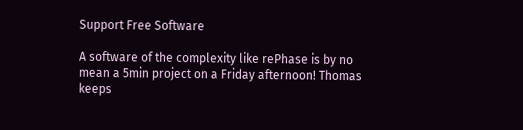Support Free Software

A software of the complexity like rePhase is by no mean a 5min project on a Friday afternoon! Thomas keeps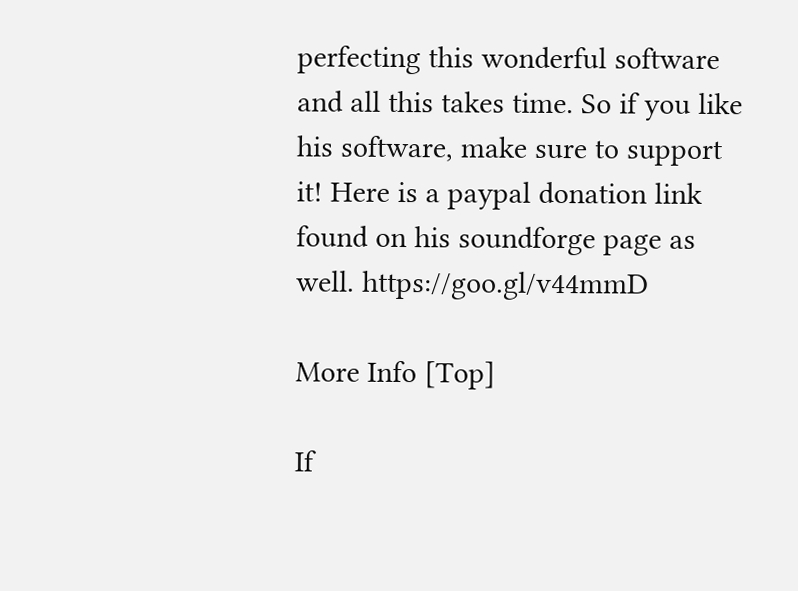perfecting this wonderful software and all this takes time. So if you like his software, make sure to support it! Here is a paypal donation link found on his soundforge page as well. https://goo.gl/v44mmD

More Info [Top]

If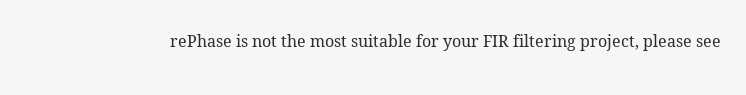rePhase is not the most suitable for your FIR filtering project, please see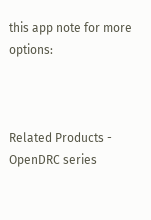this app note for more options:



Related Products - OpenDRC series